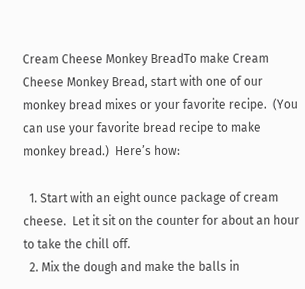Cream Cheese Monkey BreadTo make Cream Cheese Monkey Bread, start with one of our monkey bread mixes or your favorite recipe.  (You can use your favorite bread recipe to make monkey bread.)  Here’s how:

  1. Start with an eight ounce package of cream cheese.  Let it sit on the counter for about an hour to take the chill off.
  2. Mix the dough and make the balls in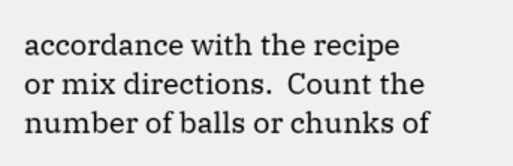accordance with the recipe or mix directions.  Count the number of balls or chunks of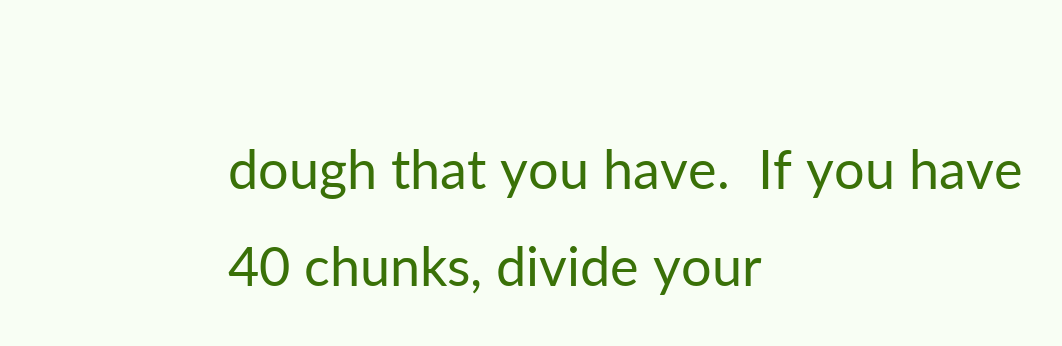dough that you have.  If you have 40 chunks, divide your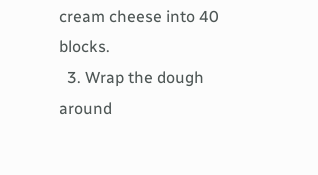cream cheese into 40 blocks.
  3. Wrap the dough around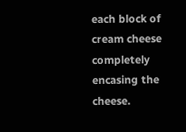each block of cream cheese completely encasing the cheese.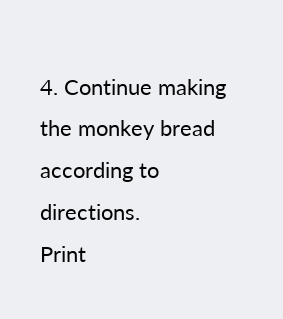4. Continue making the monkey bread according to directions.
Print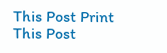This Post Print This Post